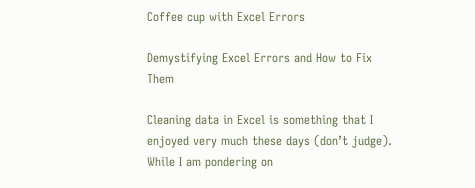Coffee cup with Excel Errors

Demystifying Excel Errors and How to Fix Them

Cleaning data in Excel is something that I enjoyed very much these days (don’t judge). While I am pondering on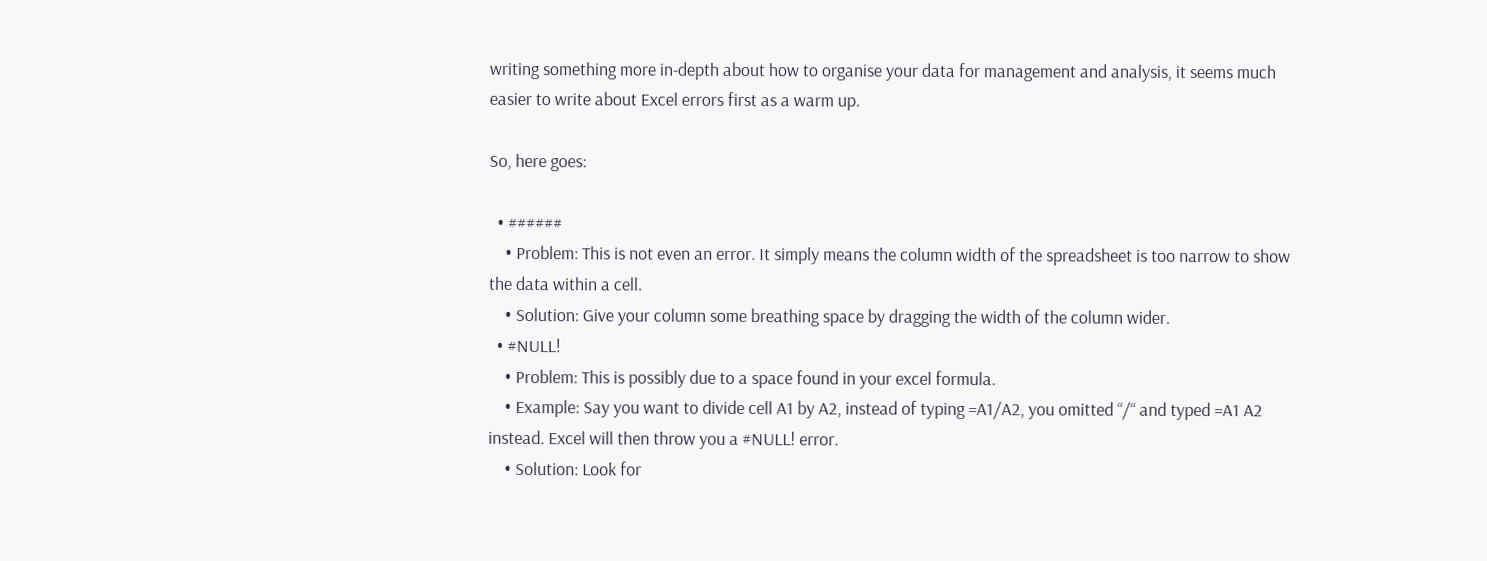writing something more in-depth about how to organise your data for management and analysis, it seems much easier to write about Excel errors first as a warm up.

So, here goes:

  • ######
    • Problem: This is not even an error. It simply means the column width of the spreadsheet is too narrow to show the data within a cell.
    • Solution: Give your column some breathing space by dragging the width of the column wider.
  • #NULL!
    • Problem: This is possibly due to a space found in your excel formula.
    • Example: Say you want to divide cell A1 by A2, instead of typing =A1/A2, you omitted “/“ and typed =A1 A2 instead. Excel will then throw you a #NULL! error.
    • Solution: Look for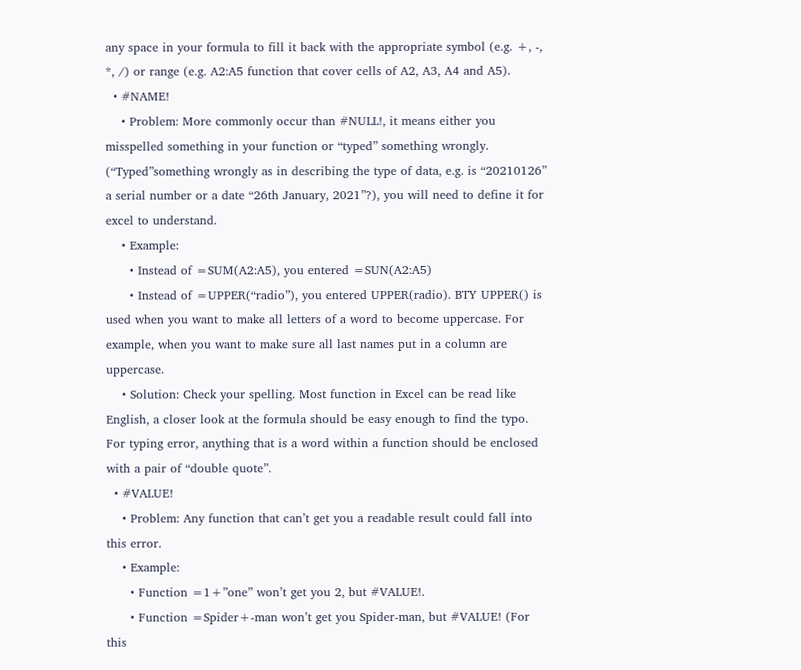any space in your formula to fill it back with the appropriate symbol (e.g. +, -, *, /) or range (e.g. A2:A5 function that cover cells of A2, A3, A4 and A5).
  • #NAME!
    • Problem: More commonly occur than #NULL!, it means either you misspelled something in your function or “typed” something wrongly. (“Typed”something wrongly as in describing the type of data, e.g. is “20210126” a serial number or a date “26th January, 2021”?), you will need to define it for excel to understand.
    • Example:
      • Instead of =SUM(A2:A5), you entered =SUN(A2:A5)
      • Instead of =UPPER(“radio”), you entered UPPER(radio). BTY UPPER() is used when you want to make all letters of a word to become uppercase. For example, when you want to make sure all last names put in a column are uppercase.
    • Solution: Check your spelling. Most function in Excel can be read like English, a closer look at the formula should be easy enough to find the typo. For typing error, anything that is a word within a function should be enclosed with a pair of “double quote”.
  • #VALUE!
    • Problem: Any function that can’t get you a readable result could fall into this error.
    • Example:
      • Function =1+”one” won’t get you 2, but #VALUE!.
      • Function =Spider+-man won’t get you Spider-man, but #VALUE! (For this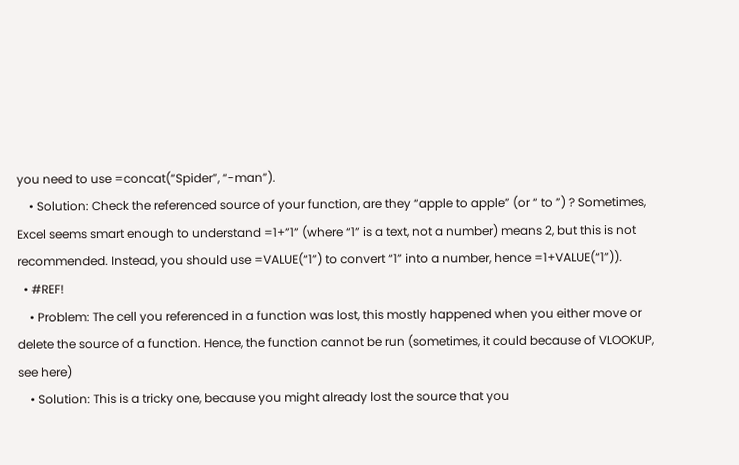you need to use =concat(“Spider”, “-man”).
    • Solution: Check the referenced source of your function, are they “apple to apple” (or “ to ”) ? Sometimes, Excel seems smart enough to understand =1+”1” (where “1” is a text, not a number) means 2, but this is not recommended. Instead, you should use =VALUE(“1”) to convert “1” into a number, hence =1+VALUE(“1”)).
  • #REF!
    • Problem: The cell you referenced in a function was lost, this mostly happened when you either move or delete the source of a function. Hence, the function cannot be run (sometimes, it could because of VLOOKUP, see here)
    • Solution: This is a tricky one, because you might already lost the source that you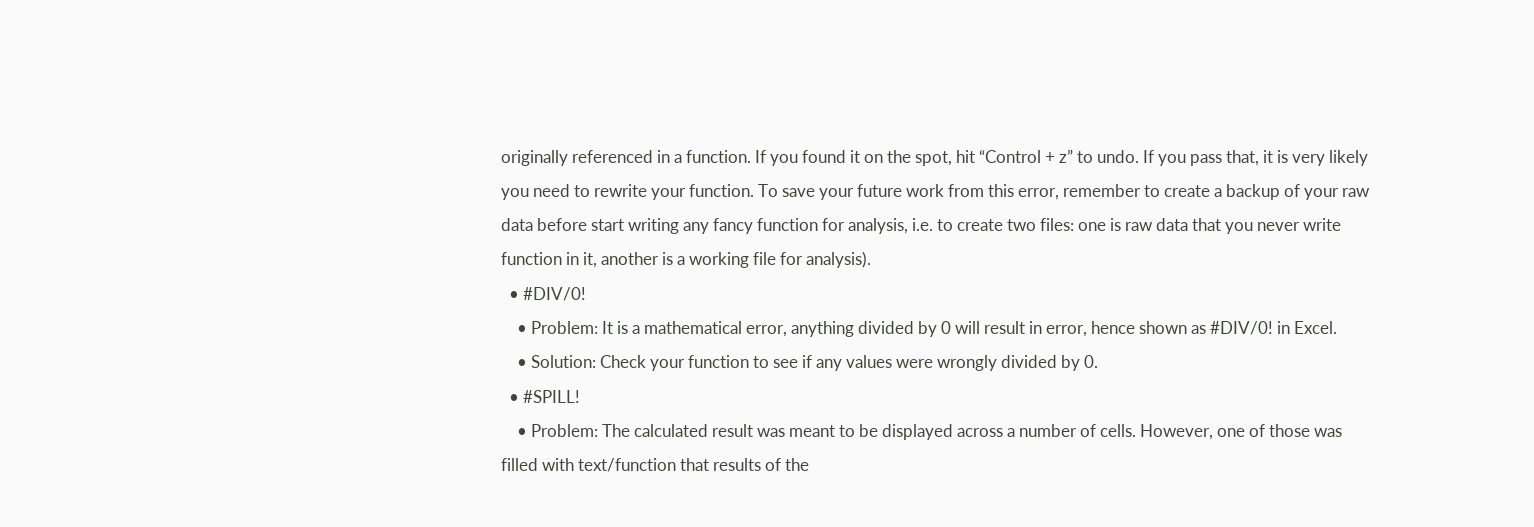originally referenced in a function. If you found it on the spot, hit “Control + z” to undo. If you pass that, it is very likely you need to rewrite your function. To save your future work from this error, remember to create a backup of your raw data before start writing any fancy function for analysis, i.e. to create two files: one is raw data that you never write function in it, another is a working file for analysis).
  • #DIV/0!
    • Problem: It is a mathematical error, anything divided by 0 will result in error, hence shown as #DIV/0! in Excel.
    • Solution: Check your function to see if any values were wrongly divided by 0.
  • #SPILL!
    • Problem: The calculated result was meant to be displayed across a number of cells. However, one of those was filled with text/function that results of the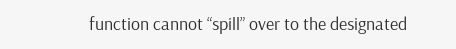function cannot “spill” over to the designated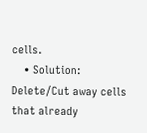cells.
    • Solution: Delete/Cut away cells that already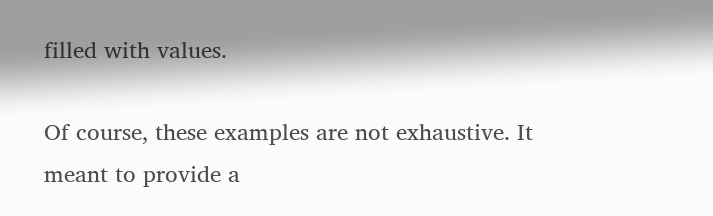filled with values.

Of course, these examples are not exhaustive. It meant to provide a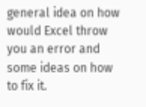general idea on how would Excel throw you an error and some ideas on how to fix it.